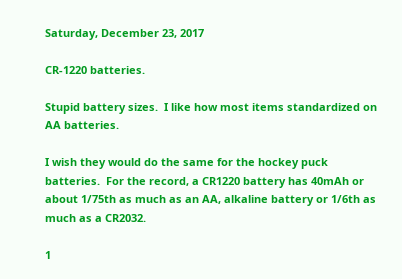Saturday, December 23, 2017

CR-1220 batteries.

Stupid battery sizes.  I like how most items standardized on AA batteries.

I wish they would do the same for the hockey puck batteries.  For the record, a CR1220 battery has 40mAh or about 1/75th as much as an AA, alkaline battery or 1/6th as much as a CR2032.

1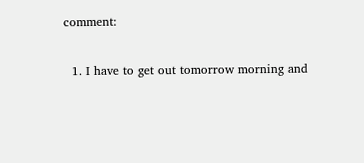comment:

  1. I have to get out tomorrow morning and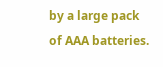by a large pack of AAA batteries.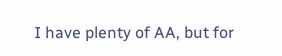I have plenty of AA, but for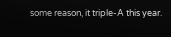some reason, it triple-A this year.